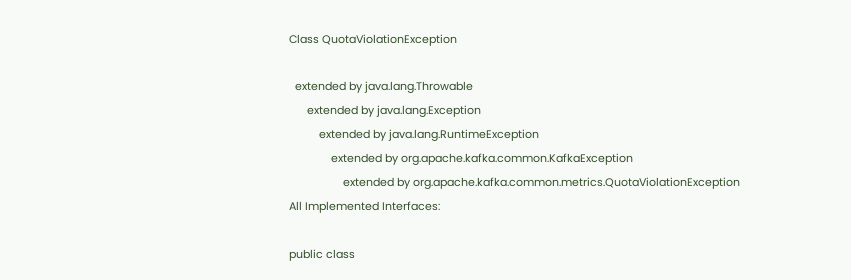Class QuotaViolationException

  extended by java.lang.Throwable
      extended by java.lang.Exception
          extended by java.lang.RuntimeException
              extended by org.apache.kafka.common.KafkaException
                  extended by org.apache.kafka.common.metrics.QuotaViolationException
All Implemented Interfaces:

public class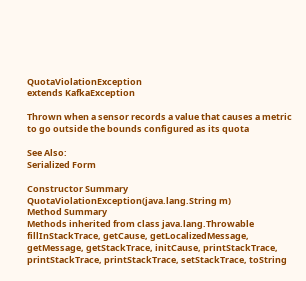QuotaViolationException
extends KafkaException

Thrown when a sensor records a value that causes a metric to go outside the bounds configured as its quota

See Also:
Serialized Form

Constructor Summary
QuotaViolationException(java.lang.String m)
Method Summary
Methods inherited from class java.lang.Throwable
fillInStackTrace, getCause, getLocalizedMessage, getMessage, getStackTrace, initCause, printStackTrace, printStackTrace, printStackTrace, setStackTrace, toString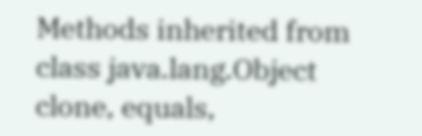Methods inherited from class java.lang.Object
clone, equals,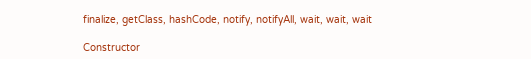finalize, getClass, hashCode, notify, notifyAll, wait, wait, wait

Constructor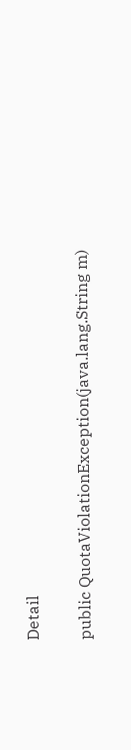Detail


public QuotaViolationException(java.lang.String m)